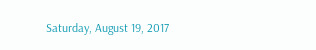Saturday, August 19, 2017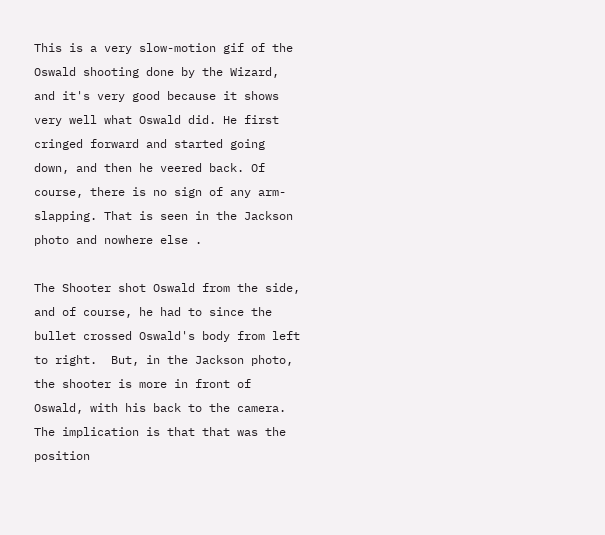This is a very slow-motion gif of the Oswald shooting done by the Wizard, and it's very good because it shows very well what Oswald did. He first cringed forward and started going down, and then he veered back. Of course, there is no sign of any arm-slapping. That is seen in the Jackson photo and nowhere else .

The Shooter shot Oswald from the side, and of course, he had to since the bullet crossed Oswald's body from left to right.  But, in the Jackson photo, the shooter is more in front of Oswald, with his back to the camera. The implication is that that was the position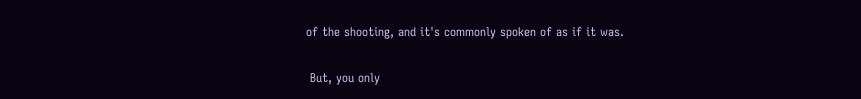of the shooting, and it's commonly spoken of as if it was.

 But, you only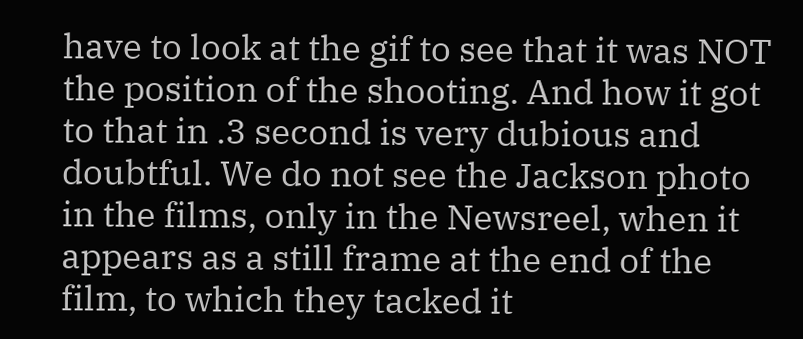have to look at the gif to see that it was NOT the position of the shooting. And how it got to that in .3 second is very dubious and doubtful. We do not see the Jackson photo in the films, only in the Newsreel, when it appears as a still frame at the end of the film, to which they tacked it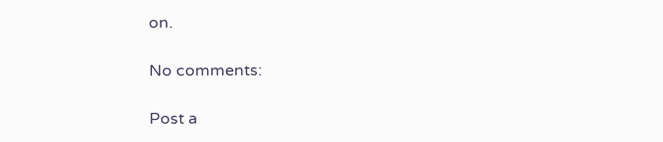on.

No comments:

Post a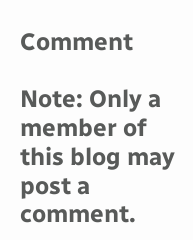Comment

Note: Only a member of this blog may post a comment.